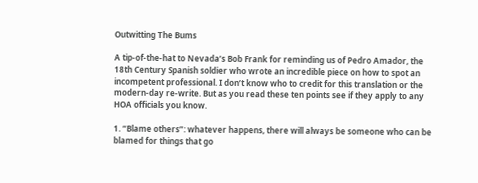Outwitting The Bums

A tip-of-the-hat to Nevada’s Bob Frank for reminding us of Pedro Amador, the 18th Century Spanish soldier who wrote an incredible piece on how to spot an incompetent professional. I don’t know who to credit for this translation or the modern-day re-write. But as you read these ten points see if they apply to any HOA officials you know.

1. “Blame others”: whatever happens, there will always be someone who can be blamed for things that go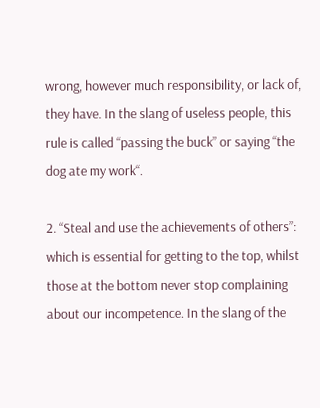wrong, however much responsibility, or lack of, they have. In the slang of useless people, this rule is called “passing the buck” or saying “the dog ate my work“.

2. “Steal and use the achievements of others”: which is essential for getting to the top, whilst those at the bottom never stop complaining about our incompetence. In the slang of the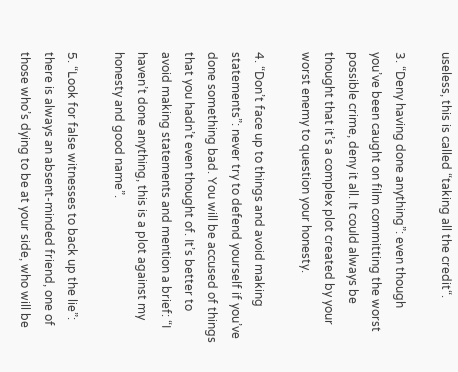useless, this is called “taking all the credit“.

3. “Deny having done anything”: even though you’ve been caught on film committing the worst possible crime, deny it all. It could always be thought that it’s a complex plot created by your worst enemy to question your honesty.

4. “Don’t face up to things and avoid making statements”: never try to defend yourself if you’ve done something bad. You will be accused of things that you hadn’t even thought of. It’s better to avoid making statements and mention a brief: “I haven’t done anything, this is a plot against my honesty and good name”.

5. “Look for false witnesses to back up the lie”: there is always an absent-minded friend, one of those who’s dying to be at your side, who will be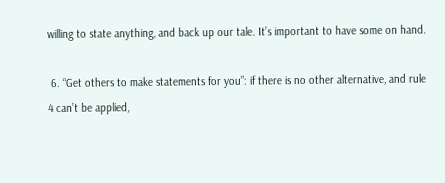willing to state anything, and back up our tale. It’s important to have some on hand.

 6. “Get others to make statements for you”: if there is no other alternative, and rule 4 can’t be applied,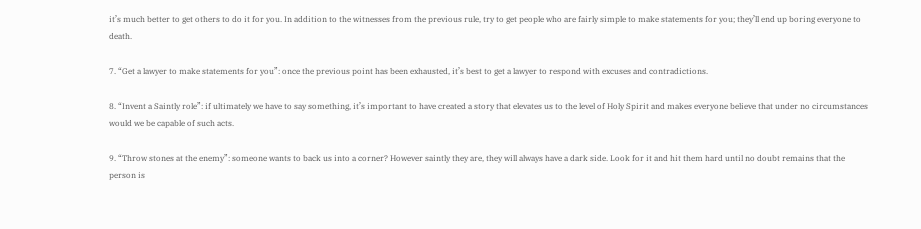it’s much better to get others to do it for you. In addition to the witnesses from the previous rule, try to get people who are fairly simple to make statements for you; they’ll end up boring everyone to death.

7. “Get a lawyer to make statements for you”: once the previous point has been exhausted, it’s best to get a lawyer to respond with excuses and contradictions.

8. “Invent a Saintly role”: if ultimately we have to say something, it’s important to have created a story that elevates us to the level of Holy Spirit and makes everyone believe that under no circumstances would we be capable of such acts.

9. “Throw stones at the enemy”: someone wants to back us into a corner? However saintly they are, they will always have a dark side. Look for it and hit them hard until no doubt remains that the person is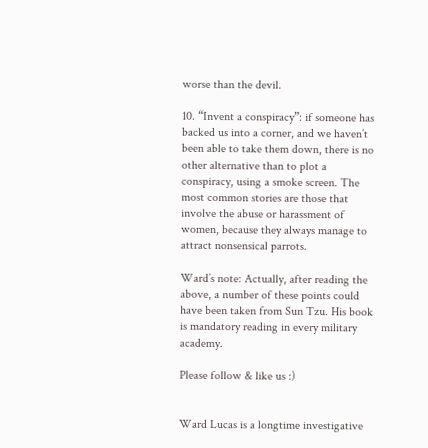worse than the devil.

10. “Invent a conspiracy”: if someone has backed us into a corner, and we haven’t been able to take them down, there is no other alternative than to plot a conspiracy, using a smoke screen. The most common stories are those that involve the abuse or harassment of women, because they always manage to attract nonsensical parrots.

Ward’s note: Actually, after reading the above, a number of these points could have been taken from Sun Tzu. His book is mandatory reading in every military academy.

Please follow & like us :)


Ward Lucas is a longtime investigative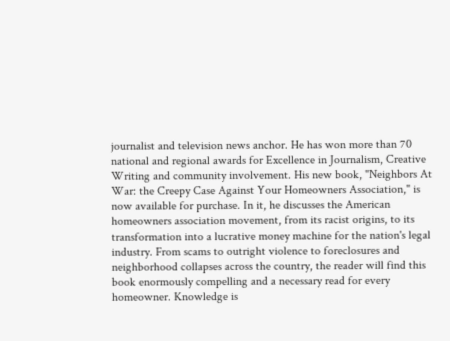journalist and television news anchor. He has won more than 70 national and regional awards for Excellence in Journalism, Creative Writing and community involvement. His new book, "Neighbors At War: the Creepy Case Against Your Homeowners Association," is now available for purchase. In it, he discusses the American homeowners association movement, from its racist origins, to its transformation into a lucrative money machine for the nation's legal industry. From scams to outright violence to foreclosures and neighborhood collapses across the country, the reader will find this book enormously compelling and a necessary read for every homeowner. Knowledge is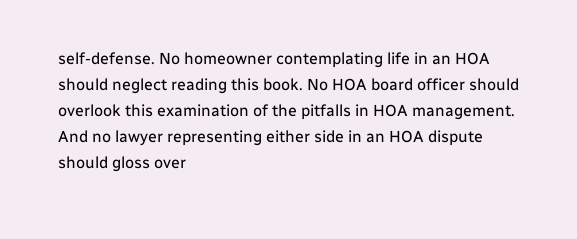self-defense. No homeowner contemplating life in an HOA should neglect reading this book. No HOA board officer should overlook this examination of the pitfalls in HOA management. And no lawyer representing either side in an HOA dispute should gloss over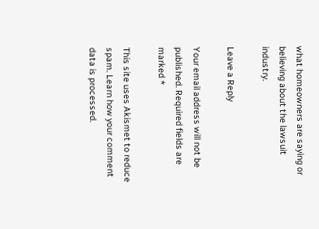what homeowners are saying or believing about the lawsuit industry.

Leave a Reply

Your email address will not be published. Required fields are marked *

This site uses Akismet to reduce spam. Learn how your comment data is processed.